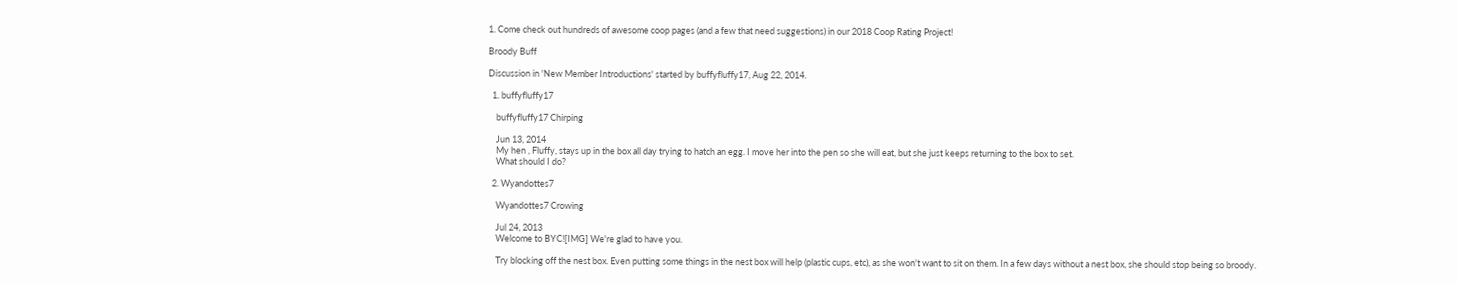1. Come check out hundreds of awesome coop pages (and a few that need suggestions) in our 2018 Coop Rating Project!

Broody Buff

Discussion in 'New Member Introductions' started by buffyfluffy17, Aug 22, 2014.

  1. buffyfluffy17

    buffyfluffy17 Chirping

    Jun 13, 2014
    My hen , Fluffy, stays up in the box all day trying to hatch an egg. I move her into the pen so she will eat, but she just keeps returning to the box to set.
    What should I do?

  2. Wyandottes7

    Wyandottes7 Crowing

    Jul 24, 2013
    Welcome to BYC![IMG] We're glad to have you.

    Try blocking off the nest box. Even putting some things in the nest box will help (plastic cups, etc), as she won't want to sit on them. In a few days without a nest box, she should stop being so broody.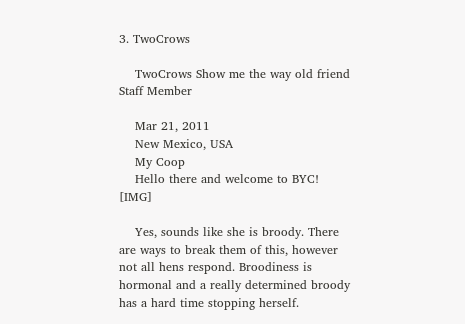3. TwoCrows

    TwoCrows Show me the way old friend Staff Member

    Mar 21, 2011
    New Mexico, USA
    My Coop
    Hello there and welcome to BYC! [IMG]

    Yes, sounds like she is broody. There are ways to break them of this, however not all hens respond. Broodiness is hormonal and a really determined broody has a hard time stopping herself.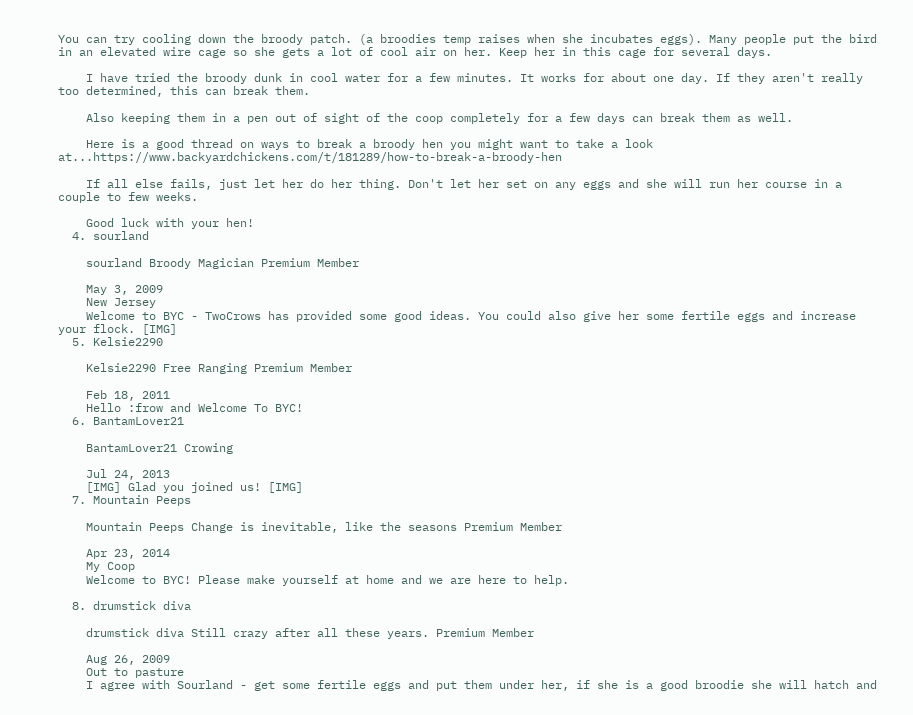You can try cooling down the broody patch. (a broodies temp raises when she incubates eggs). Many people put the bird in an elevated wire cage so she gets a lot of cool air on her. Keep her in this cage for several days.

    I have tried the broody dunk in cool water for a few minutes. It works for about one day. If they aren't really too determined, this can break them.

    Also keeping them in a pen out of sight of the coop completely for a few days can break them as well.

    Here is a good thread on ways to break a broody hen you might want to take a look at...https://www.backyardchickens.com/t/181289/how-to-break-a-broody-hen

    If all else fails, just let her do her thing. Don't let her set on any eggs and she will run her course in a couple to few weeks.

    Good luck with your hen!
  4. sourland

    sourland Broody Magician Premium Member

    May 3, 2009
    New Jersey
    Welcome to BYC - TwoCrows has provided some good ideas. You could also give her some fertile eggs and increase your flock. [IMG]
  5. Kelsie2290

    Kelsie2290 Free Ranging Premium Member

    Feb 18, 2011
    Hello :frow and Welcome To BYC!
  6. BantamLover21

    BantamLover21 Crowing

    Jul 24, 2013
    [IMG] Glad you joined us! [IMG]
  7. Mountain Peeps

    Mountain Peeps Change is inevitable, like the seasons Premium Member

    Apr 23, 2014
    My Coop
    Welcome to BYC! Please make yourself at home and we are here to help.

  8. drumstick diva

    drumstick diva Still crazy after all these years. Premium Member

    Aug 26, 2009
    Out to pasture
    I agree with Sourland - get some fertile eggs and put them under her, if she is a good broodie she will hatch and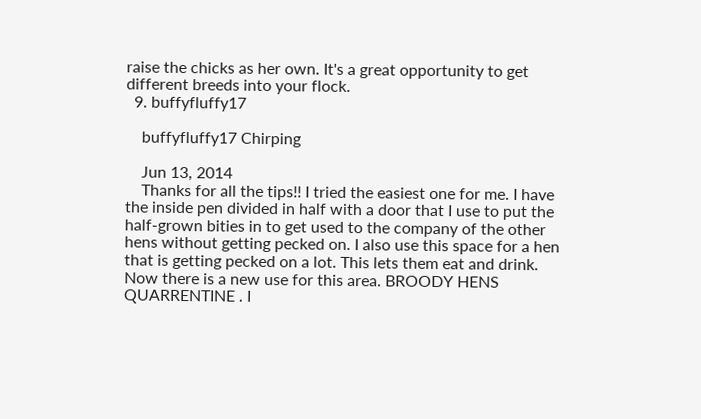raise the chicks as her own. It's a great opportunity to get different breeds into your flock.
  9. buffyfluffy17

    buffyfluffy17 Chirping

    Jun 13, 2014
    Thanks for all the tips!! I tried the easiest one for me. I have the inside pen divided in half with a door that I use to put the half-grown bities in to get used to the company of the other hens without getting pecked on. I also use this space for a hen that is getting pecked on a lot. This lets them eat and drink. Now there is a new use for this area. BROODY HENS QUARRENTINE . I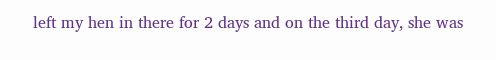left my hen in there for 2 days and on the third day, she was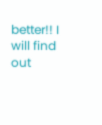better!! I will find out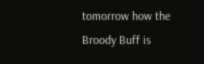tomorrow how the Broody Buff is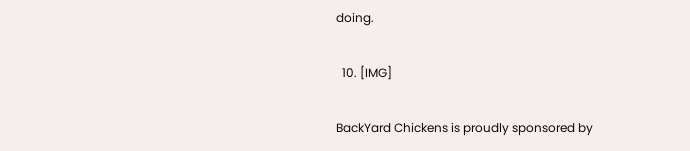doing.

  10. [IMG]

BackYard Chickens is proudly sponsored by